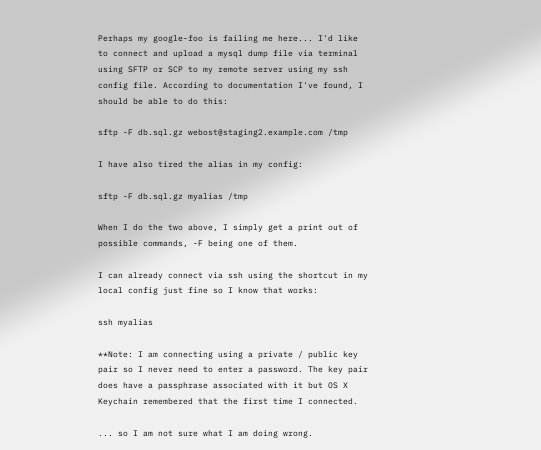Perhaps my google-foo is failing me here... I'd like to connect and upload a mysql dump file via terminal using SFTP or SCP to my remote server using my ssh config file. According to documentation I've found, I should be able to do this:

sftp -F db.sql.gz webost@staging2.example.com /tmp

I have also tired the alias in my config:

sftp -F db.sql.gz myalias /tmp

When I do the two above, I simply get a print out of possible commands, -F being one of them.

I can already connect via ssh using the shortcut in my local config just fine so I know that works:

ssh myalias

**Note: I am connecting using a private / public key pair so I never need to enter a password. The key pair does have a passphrase associated with it but OS X Keychain remembered that the first time I connected.

... so I am not sure what I am doing wrong.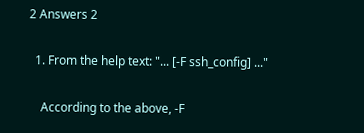2 Answers 2

  1. From the help text: "... [-F ssh_config] ..."

    According to the above, -F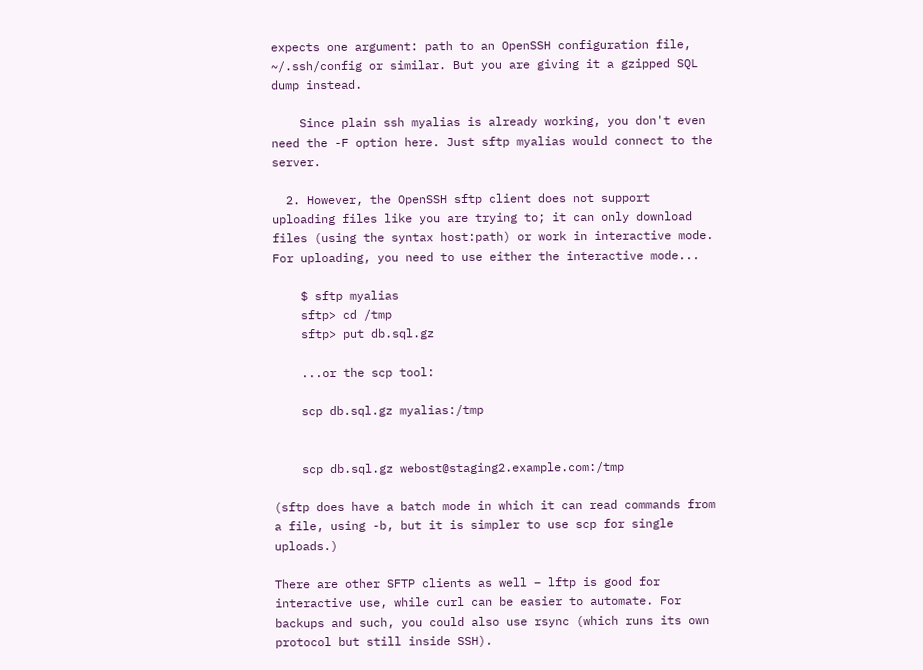expects one argument: path to an OpenSSH configuration file, ~/.ssh/config or similar. But you are giving it a gzipped SQL dump instead.

    Since plain ssh myalias is already working, you don't even need the -F option here. Just sftp myalias would connect to the server.

  2. However, the OpenSSH sftp client does not support uploading files like you are trying to; it can only download files (using the syntax host:path) or work in interactive mode. For uploading, you need to use either the interactive mode...

    $ sftp myalias
    sftp> cd /tmp
    sftp> put db.sql.gz

    ...or the scp tool:

    scp db.sql.gz myalias:/tmp


    scp db.sql.gz webost@staging2.example.com:/tmp

(sftp does have a batch mode in which it can read commands from a file, using -b, but it is simpler to use scp for single uploads.)

There are other SFTP clients as well – lftp is good for interactive use, while curl can be easier to automate. For backups and such, you could also use rsync (which runs its own protocol but still inside SSH).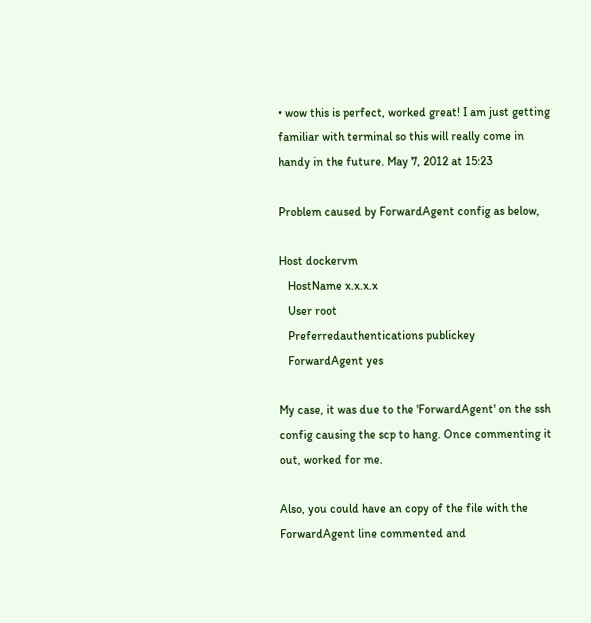• wow this is perfect, worked great! I am just getting familiar with terminal so this will really come in handy in the future. May 7, 2012 at 15:23

Problem caused by ForwardAgent config as below,

Host dockervm
   HostName x.x.x.x
   User root
   Preferredauthentications publickey
   ForwardAgent yes

My case, it was due to the 'ForwardAgent' on the ssh config causing the scp to hang. Once commenting it out, worked for me.

Also, you could have an copy of the file with the ForwardAgent line commented and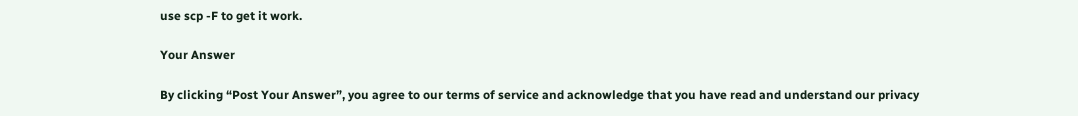use scp -F to get it work.

Your Answer

By clicking “Post Your Answer”, you agree to our terms of service and acknowledge that you have read and understand our privacy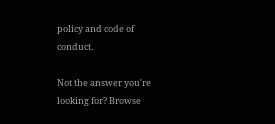policy and code of conduct.

Not the answer you're looking for? Browse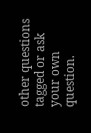other questions tagged or ask your own question.